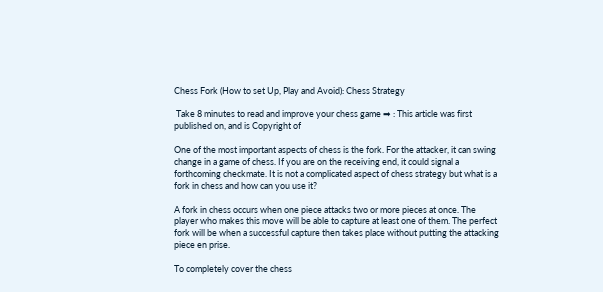Chess Fork (How to set Up, Play and Avoid): Chess Strategy

 Take 8 minutes to read and improve your chess game ➡ : This article was first published on, and is Copyright of

One of the most important aspects of chess is the fork. For the attacker, it can swing change in a game of chess. If you are on the receiving end, it could signal a forthcoming checkmate. It is not a complicated aspect of chess strategy but what is a fork in chess and how can you use it?

A fork in chess occurs when one piece attacks two or more pieces at once. The player who makes this move will be able to capture at least one of them. The perfect fork will be when a successful capture then takes place without putting the attacking piece en prise.

To completely cover the chess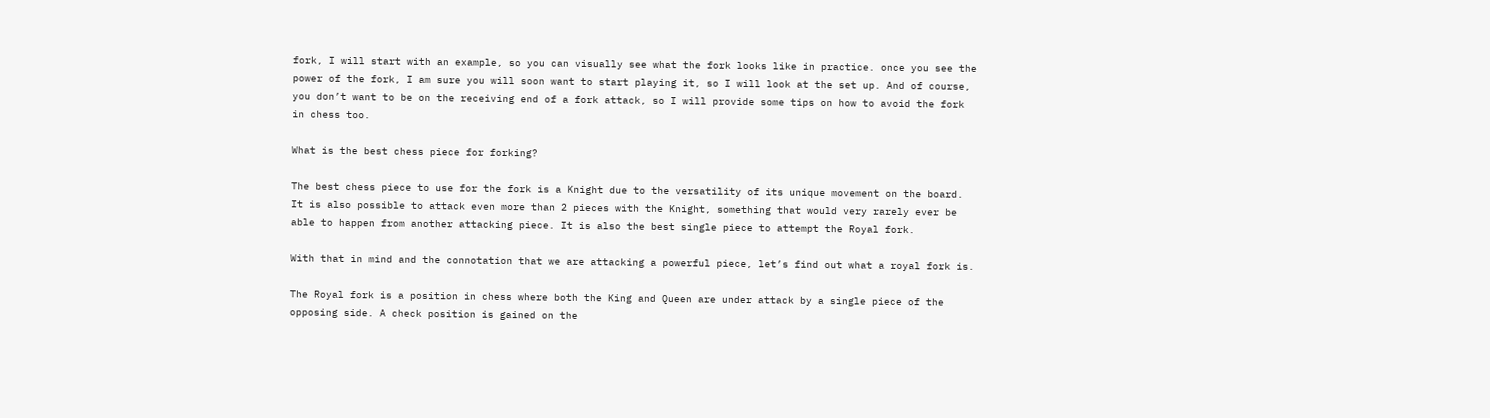fork, I will start with an example, so you can visually see what the fork looks like in practice. once you see the power of the fork, I am sure you will soon want to start playing it, so I will look at the set up. And of course, you don’t want to be on the receiving end of a fork attack, so I will provide some tips on how to avoid the fork in chess too.

What is the best chess piece for forking?

The best chess piece to use for the fork is a Knight due to the versatility of its unique movement on the board. It is also possible to attack even more than 2 pieces with the Knight, something that would very rarely ever be able to happen from another attacking piece. It is also the best single piece to attempt the Royal fork.

With that in mind and the connotation that we are attacking a powerful piece, let’s find out what a royal fork is.

The Royal fork is a position in chess where both the King and Queen are under attack by a single piece of the opposing side. A check position is gained on the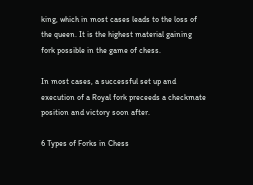king, which in most cases leads to the loss of the queen. It is the highest material gaining fork possible in the game of chess.

In most cases, a successful set up and execution of a Royal fork preceeds a checkmate position and victory soon after.

6 Types of Forks in Chess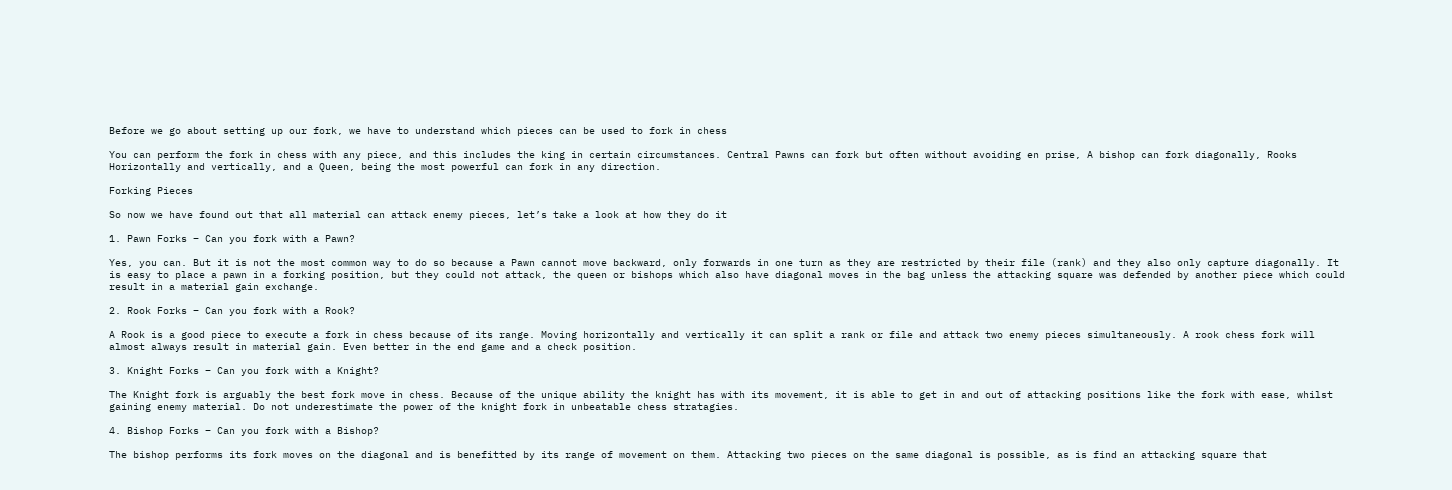Before we go about setting up our fork, we have to understand which pieces can be used to fork in chess

You can perform the fork in chess with any piece, and this includes the king in certain circumstances. Central Pawns can fork but often without avoiding en prise, A bishop can fork diagonally, Rooks Horizontally and vertically, and a Queen, being the most powerful can fork in any direction.

Forking Pieces

So now we have found out that all material can attack enemy pieces, let’s take a look at how they do it

1. Pawn Forks – Can you fork with a Pawn?

Yes, you can. But it is not the most common way to do so because a Pawn cannot move backward, only forwards in one turn as they are restricted by their file (rank) and they also only capture diagonally. It is easy to place a pawn in a forking position, but they could not attack, the queen or bishops which also have diagonal moves in the bag unless the attacking square was defended by another piece which could result in a material gain exchange.

2. Rook Forks – Can you fork with a Rook?

A Rook is a good piece to execute a fork in chess because of its range. Moving horizontally and vertically it can split a rank or file and attack two enemy pieces simultaneously. A rook chess fork will almost always result in material gain. Even better in the end game and a check position.

3. Knight Forks – Can you fork with a Knight?

The Knight fork is arguably the best fork move in chess. Because of the unique ability the knight has with its movement, it is able to get in and out of attacking positions like the fork with ease, whilst gaining enemy material. Do not underestimate the power of the knight fork in unbeatable chess stratagies.

4. Bishop Forks – Can you fork with a Bishop?

The bishop performs its fork moves on the diagonal and is benefitted by its range of movement on them. Attacking two pieces on the same diagonal is possible, as is find an attacking square that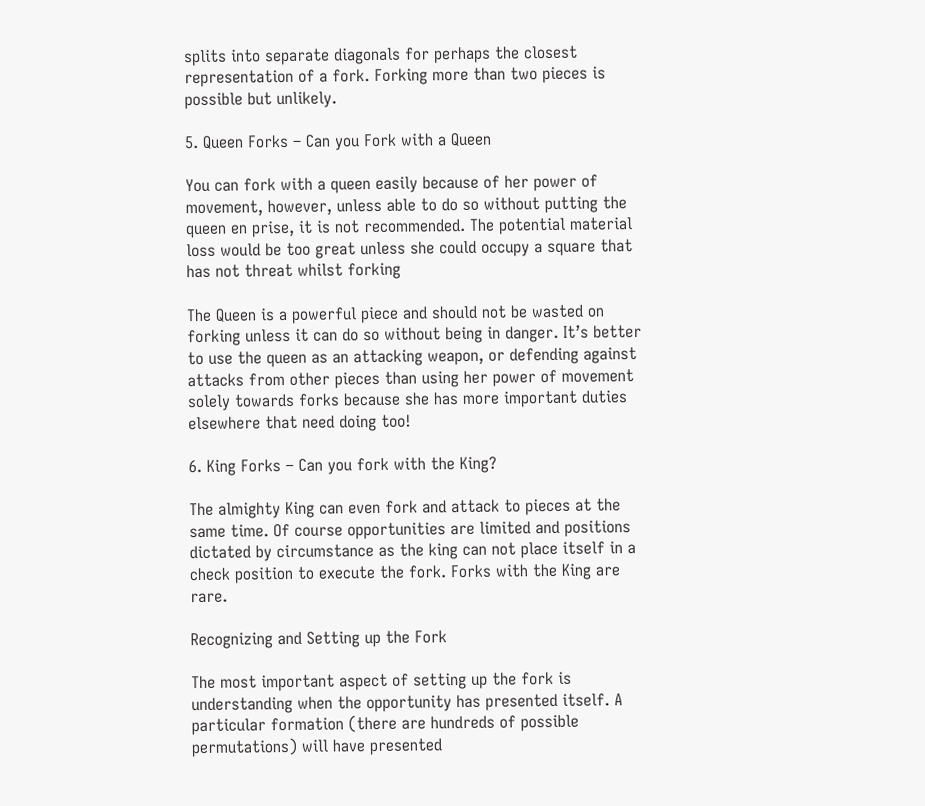splits into separate diagonals for perhaps the closest representation of a fork. Forking more than two pieces is possible but unlikely.

5. Queen Forks – Can you Fork with a Queen

You can fork with a queen easily because of her power of movement, however, unless able to do so without putting the queen en prise, it is not recommended. The potential material loss would be too great unless she could occupy a square that has not threat whilst forking

The Queen is a powerful piece and should not be wasted on forking unless it can do so without being in danger. It’s better to use the queen as an attacking weapon, or defending against attacks from other pieces than using her power of movement solely towards forks because she has more important duties elsewhere that need doing too!

6. King Forks – Can you fork with the King?

The almighty King can even fork and attack to pieces at the same time. Of course opportunities are limited and positions dictated by circumstance as the king can not place itself in a check position to execute the fork. Forks with the King are rare.

Recognizing and Setting up the Fork

The most important aspect of setting up the fork is understanding when the opportunity has presented itself. A particular formation (there are hundreds of possible permutations) will have presented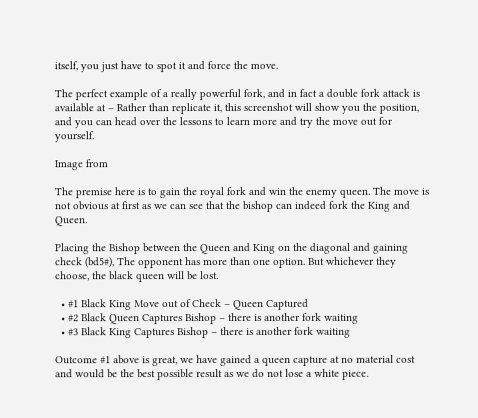itself, you just have to spot it and force the move.

The perfect example of a really powerful fork, and in fact a double fork attack is available at – Rather than replicate it, this screenshot will show you the position, and you can head over the lessons to learn more and try the move out for yourself.

Image from

The premise here is to gain the royal fork and win the enemy queen. The move is not obvious at first as we can see that the bishop can indeed fork the King and Queen.

Placing the Bishop between the Queen and King on the diagonal and gaining check (bd5#), The opponent has more than one option. But whichever they choose, the black queen will be lost.

  • #1 Black King Move out of Check – Queen Captured
  • #2 Black Queen Captures Bishop – there is another fork waiting
  • #3 Black King Captures Bishop – there is another fork waiting

Outcome #1 above is great, we have gained a queen capture at no material cost and would be the best possible result as we do not lose a white piece.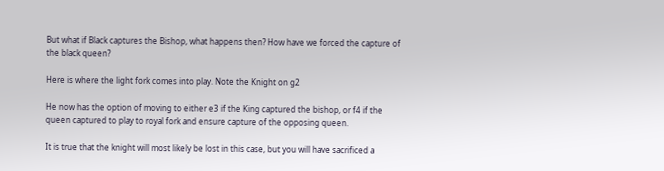But what if Black captures the Bishop, what happens then? How have we forced the capture of the black queen?

Here is where the light fork comes into play. Note the Knight on g2

He now has the option of moving to either e3 if the King captured the bishop, or f4 if the queen captured to play to royal fork and ensure capture of the opposing queen.

It is true that the knight will most likely be lost in this case, but you will have sacrificed a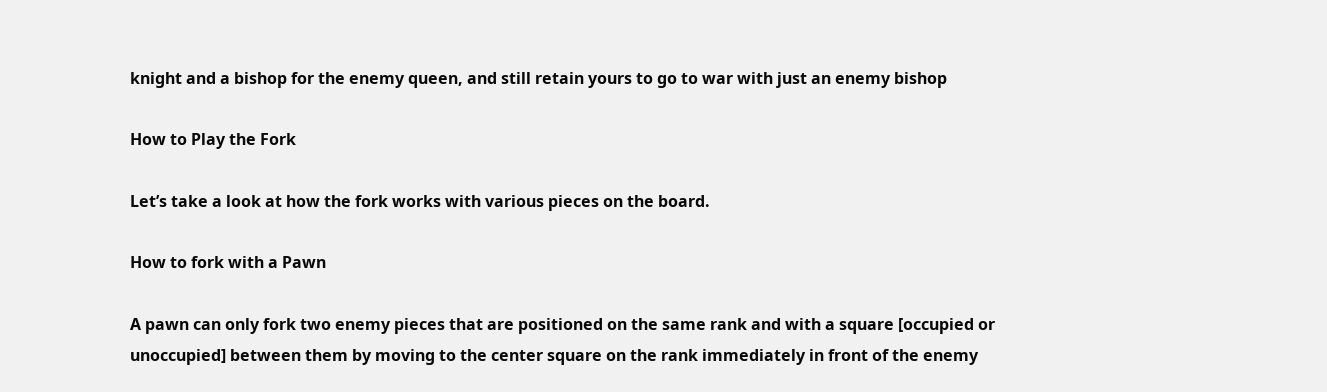knight and a bishop for the enemy queen, and still retain yours to go to war with just an enemy bishop

How to Play the Fork

Let’s take a look at how the fork works with various pieces on the board.

How to fork with a Pawn

A pawn can only fork two enemy pieces that are positioned on the same rank and with a square [occupied or unoccupied] between them by moving to the center square on the rank immediately in front of the enemy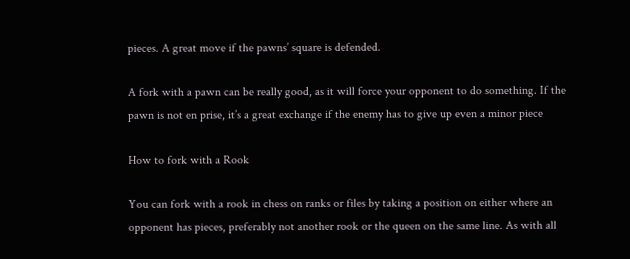pieces. A great move if the pawns’ square is defended.

A fork with a pawn can be really good, as it will force your opponent to do something. If the pawn is not en prise, it’s a great exchange if the enemy has to give up even a minor piece

How to fork with a Rook

You can fork with a rook in chess on ranks or files by taking a position on either where an opponent has pieces, preferably not another rook or the queen on the same line. As with all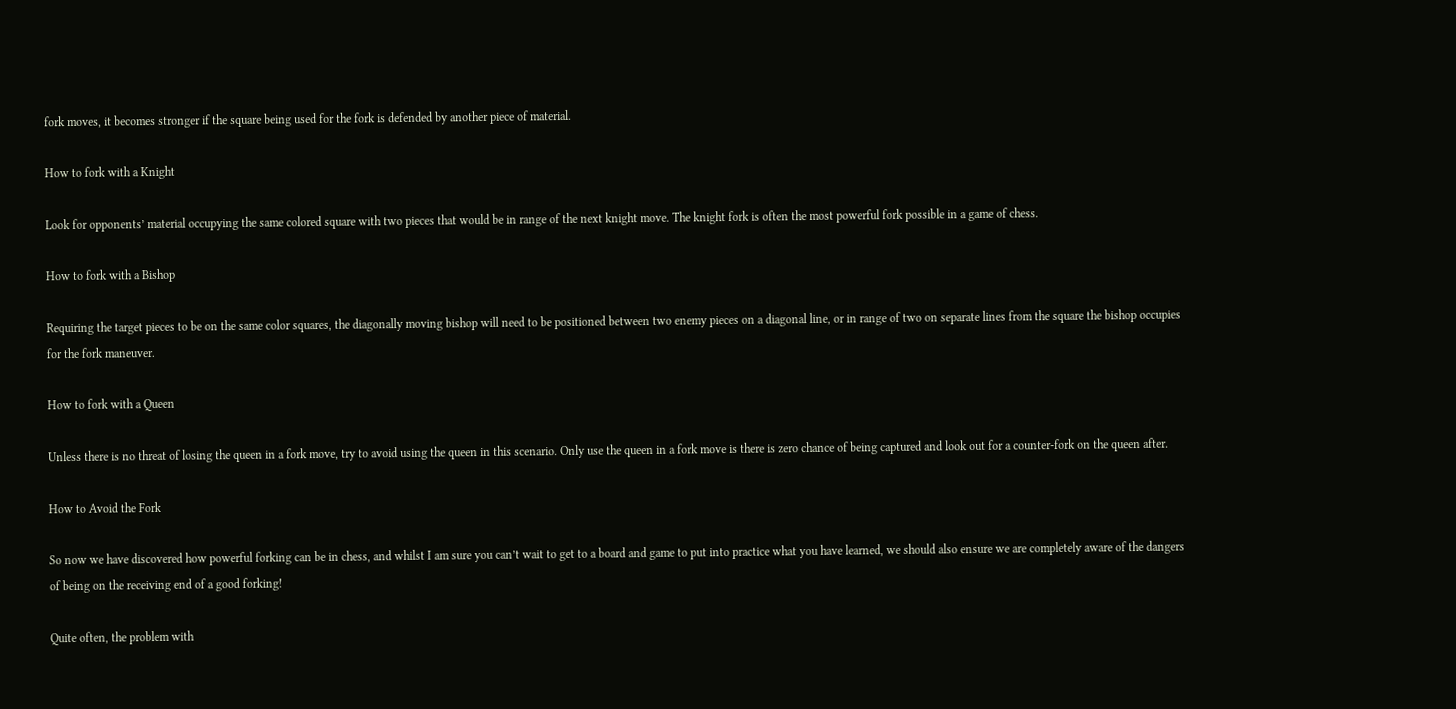fork moves, it becomes stronger if the square being used for the fork is defended by another piece of material.

How to fork with a Knight

Look for opponents’ material occupying the same colored square with two pieces that would be in range of the next knight move. The knight fork is often the most powerful fork possible in a game of chess.

How to fork with a Bishop

Requiring the target pieces to be on the same color squares, the diagonally moving bishop will need to be positioned between two enemy pieces on a diagonal line, or in range of two on separate lines from the square the bishop occupies for the fork maneuver.

How to fork with a Queen

Unless there is no threat of losing the queen in a fork move, try to avoid using the queen in this scenario. Only use the queen in a fork move is there is zero chance of being captured and look out for a counter-fork on the queen after.

How to Avoid the Fork

So now we have discovered how powerful forking can be in chess, and whilst I am sure you can’t wait to get to a board and game to put into practice what you have learned, we should also ensure we are completely aware of the dangers of being on the receiving end of a good forking!

Quite often, the problem with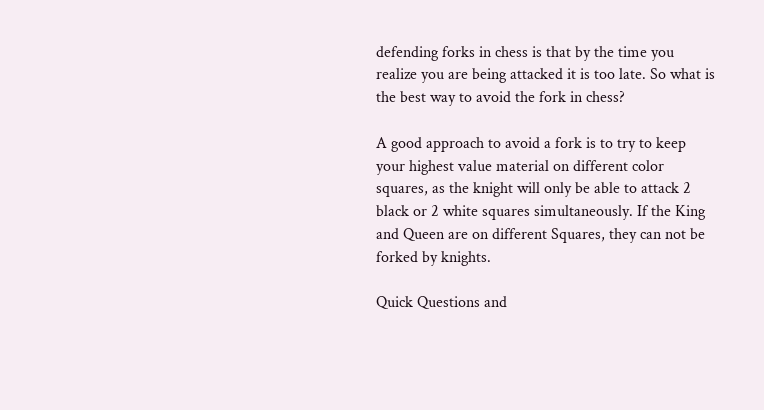defending forks in chess is that by the time you realize you are being attacked it is too late. So what is the best way to avoid the fork in chess?

A good approach to avoid a fork is to try to keep your highest value material on different color squares, as the knight will only be able to attack 2 black or 2 white squares simultaneously. If the King and Queen are on different Squares, they can not be forked by knights.

Quick Questions and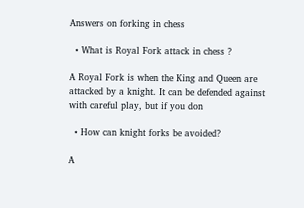Answers on forking in chess

  • What is Royal Fork attack in chess ?

A Royal Fork is when the King and Queen are attacked by a knight. It can be defended against with careful play, but if you don

  • How can knight forks be avoided?

A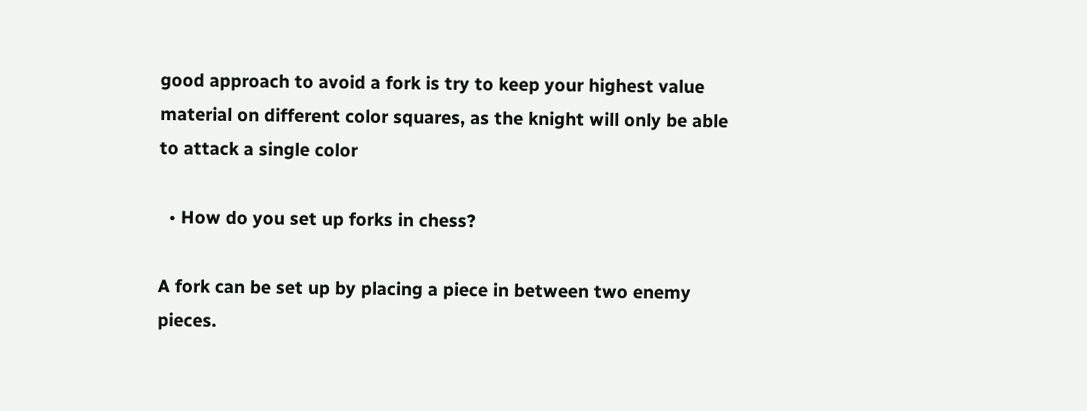good approach to avoid a fork is try to keep your highest value material on different color squares, as the knight will only be able to attack a single color

  • How do you set up forks in chess?

A fork can be set up by placing a piece in between two enemy pieces.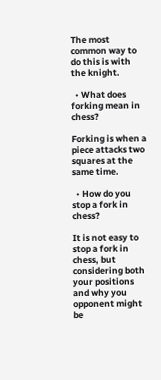The most common way to do this is with the knight.

  • What does forking mean in chess?

Forking is when a piece attacks two squares at the same time.

  • How do you stop a fork in chess?

It is not easy to stop a fork in chess, but considering both your positions and why you opponent might be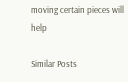moving certain pieces will help

Similar Posts